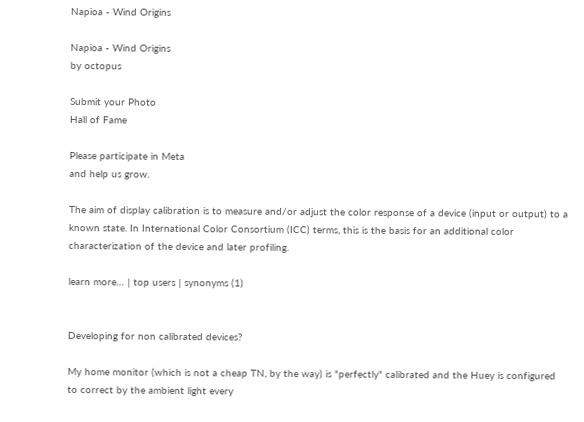Napioa - Wind Origins

Napioa - Wind Origins
by octopus

Submit your Photo
Hall of Fame

Please participate in Meta
and help us grow.

The aim of display calibration is to measure and/or adjust the color response of a device (input or output) to a known state. In International Color Consortium (ICC) terms, this is the basis for an additional color characterization of the device and later profiling.

learn more… | top users | synonyms (1)


Developing for non calibrated devices?

My home monitor (which is not a cheap TN, by the way) is "perfectly" calibrated and the Huey is configured to correct by the ambient light every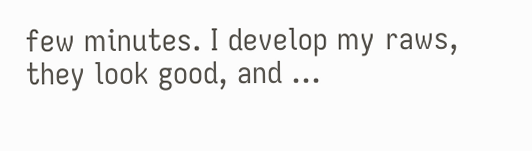few minutes. I develop my raws, they look good, and ...